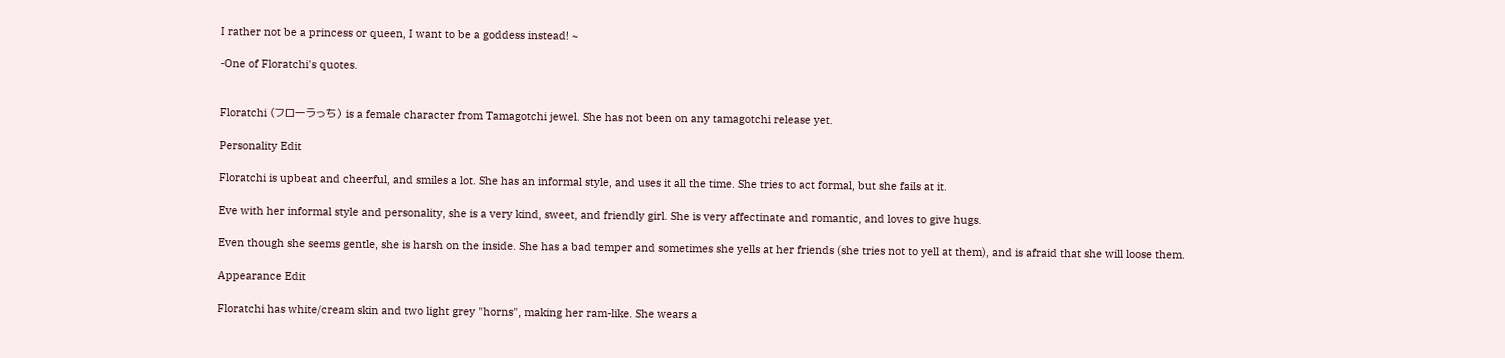I rather not be a princess or queen, I want to be a goddess instead! ~

-One of Floratchi's quotes.


Floratchi (フローラっち) is a female character from Tamagotchi jewel. She has not been on any tamagotchi release yet.

Personality Edit

Floratchi is upbeat and cheerful, and smiles a lot. She has an informal style, and uses it all the time. She tries to act formal, but she fails at it.

Eve with her informal style and personality, she is a very kind, sweet, and friendly girl. She is very affectinate and romantic, and loves to give hugs.

Even though she seems gentle, she is harsh on the inside. She has a bad temper and sometimes she yells at her friends (she tries not to yell at them), and is afraid that she will loose them.

Appearance Edit

Floratchi has white/cream skin and two light grey "horns", making her ram-like. She wears a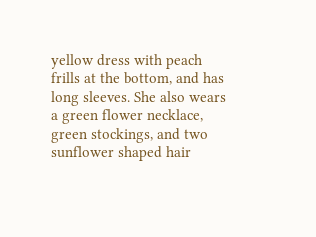yellow dress with peach frills at the bottom, and has long sleeves. She also wears a green flower necklace, green stockings, and two sunflower shaped hair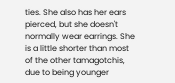ties. She also has her ears pierced, but she doesn't normally wear earrings. She is a little shorter than most of the other tamagotchis, due to being younger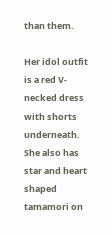than them.

Her idol outfit is a red V-necked dress with shorts underneath. She also has star and heart shaped tamamori on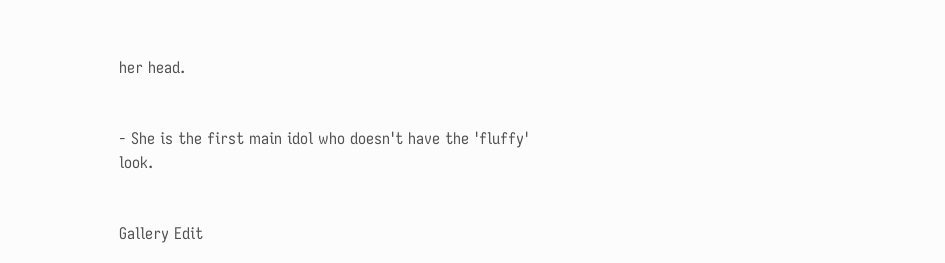her head.


- She is the first main idol who doesn't have the 'fluffy' look.


Gallery Edit